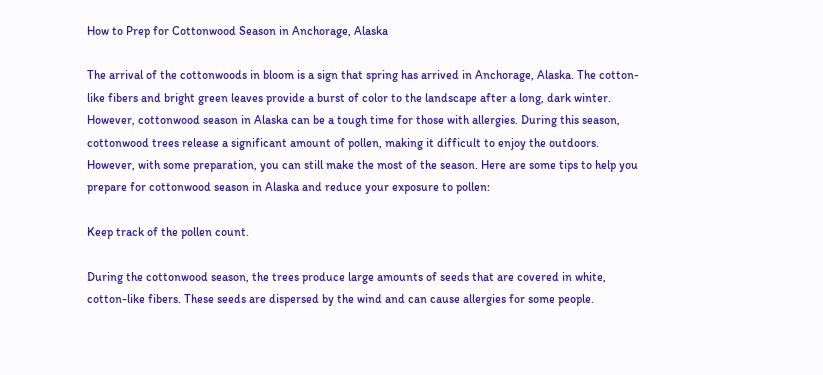How to Prep for Cottonwood Season in Anchorage, Alaska

The arrival of the cottonwoods in bloom is a sign that spring has arrived in Anchorage, Alaska. The cotton-like fibers and bright green leaves provide a burst of color to the landscape after a long, dark winter. However, cottonwood season in Alaska can be a tough time for those with allergies. During this season, cottonwood trees release a significant amount of pollen, making it difficult to enjoy the outdoors. However, with some preparation, you can still make the most of the season. Here are some tips to help you prepare for cottonwood season in Alaska and reduce your exposure to pollen:

Keep track of the pollen count.

During the cottonwood season, the trees produce large amounts of seeds that are covered in white, cotton-like fibers. These seeds are dispersed by the wind and can cause allergies for some people.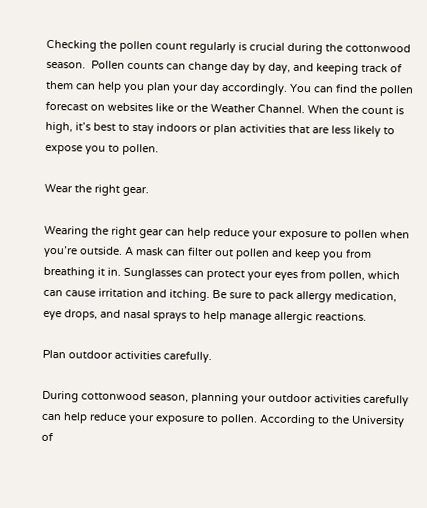Checking the pollen count regularly is crucial during the cottonwood season.  Pollen counts can change day by day, and keeping track of them can help you plan your day accordingly. You can find the pollen forecast on websites like or the Weather Channel. When the count is high, it’s best to stay indoors or plan activities that are less likely to expose you to pollen.

Wear the right gear.

Wearing the right gear can help reduce your exposure to pollen when you’re outside. A mask can filter out pollen and keep you from breathing it in. Sunglasses can protect your eyes from pollen, which can cause irritation and itching. Be sure to pack allergy medication, eye drops, and nasal sprays to help manage allergic reactions.

Plan outdoor activities carefully.

During cottonwood season, planning your outdoor activities carefully can help reduce your exposure to pollen. According to the University of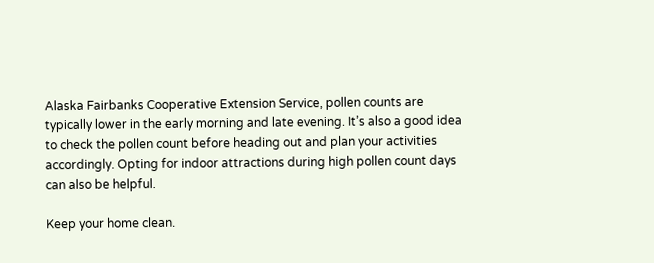Alaska Fairbanks Cooperative Extension Service, pollen counts are typically lower in the early morning and late evening. It’s also a good idea to check the pollen count before heading out and plan your activities accordingly. Opting for indoor attractions during high pollen count days can also be helpful.

Keep your home clean.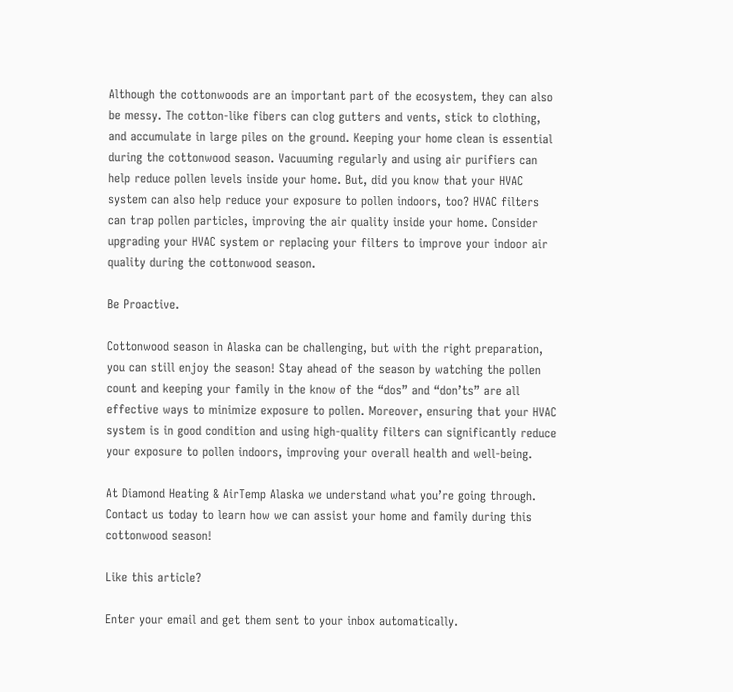Although the cottonwoods are an important part of the ecosystem, they can also be messy. The cotton-like fibers can clog gutters and vents, stick to clothing, and accumulate in large piles on the ground. Keeping your home clean is essential during the cottonwood season. Vacuuming regularly and using air purifiers can help reduce pollen levels inside your home. But, did you know that your HVAC system can also help reduce your exposure to pollen indoors, too? HVAC filters can trap pollen particles, improving the air quality inside your home. Consider upgrading your HVAC system or replacing your filters to improve your indoor air quality during the cottonwood season.

Be Proactive.

Cottonwood season in Alaska can be challenging, but with the right preparation, you can still enjoy the season! Stay ahead of the season by watching the pollen count and keeping your family in the know of the “dos” and “don’ts” are all effective ways to minimize exposure to pollen. Moreover, ensuring that your HVAC system is in good condition and using high-quality filters can significantly reduce your exposure to pollen indoors, improving your overall health and well-being.

At Diamond Heating & AirTemp Alaska we understand what you’re going through. Contact us today to learn how we can assist your home and family during this cottonwood season!

Like this article?

Enter your email and get them sent to your inbox automatically.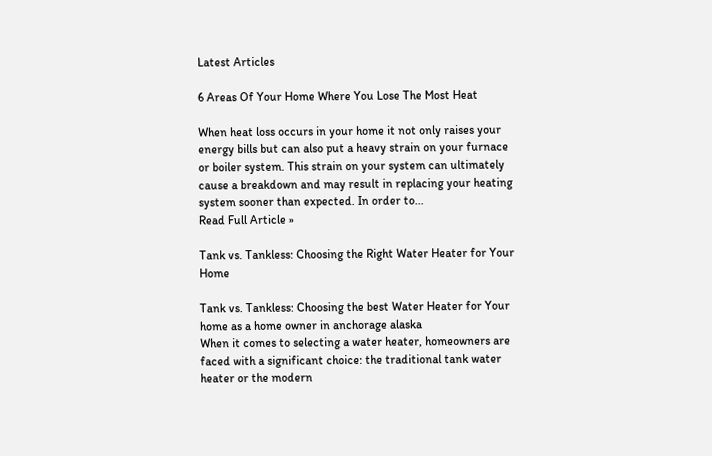Latest Articles

6 Areas Of Your Home Where You Lose The Most Heat

When heat loss occurs in your home it not only raises your energy bills but can also put a heavy strain on your furnace or boiler system. This strain on your system can ultimately cause a breakdown and may result in replacing your heating system sooner than expected. In order to...
Read Full Article »

Tank vs. Tankless: Choosing the Right Water Heater for Your Home

Tank vs. Tankless: Choosing the best Water Heater for Your home as a home owner in anchorage alaska
When it comes to selecting a water heater, homeowners are faced with a significant choice: the traditional tank water heater or the modern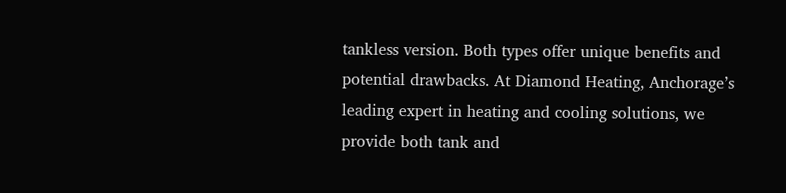tankless version. Both types offer unique benefits and potential drawbacks. At Diamond Heating, Anchorage’s leading expert in heating and cooling solutions, we provide both tank and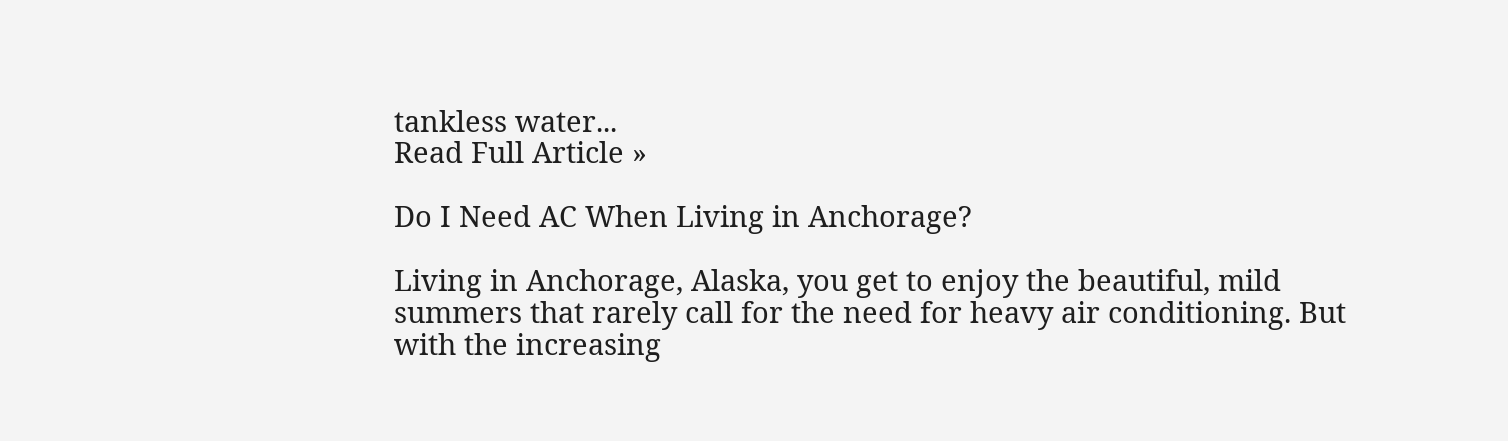tankless water...
Read Full Article »

Do I Need AC When Living in Anchorage?

Living in Anchorage, Alaska, you get to enjoy the beautiful, mild summers that rarely call for the need for heavy air conditioning. But with the increasing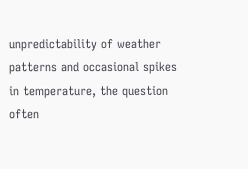unpredictability of weather patterns and occasional spikes in temperature, the question often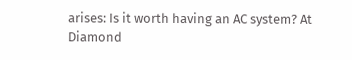arises: Is it worth having an AC system? At Diamond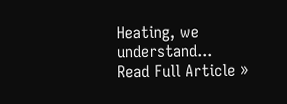Heating, we understand...
Read Full Article »